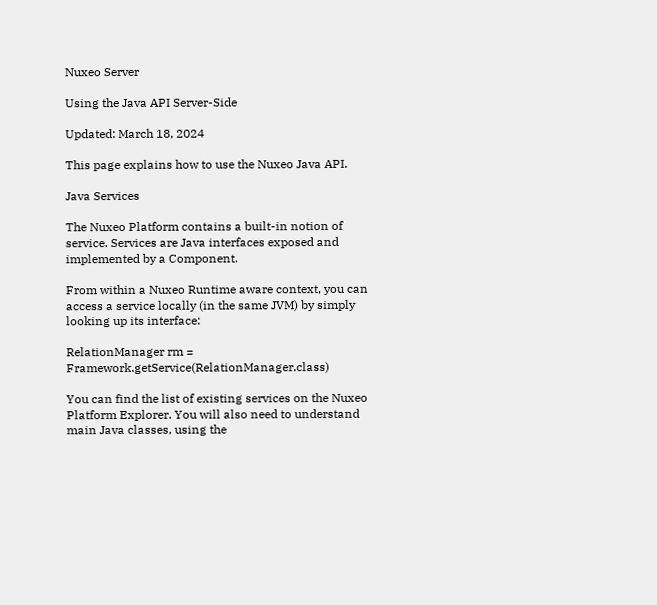Nuxeo Server

Using the Java API Server-Side

Updated: March 18, 2024

This page explains how to use the Nuxeo Java API.

Java Services

The Nuxeo Platform contains a built-in notion of service. Services are Java interfaces exposed and implemented by a Component.

From within a Nuxeo Runtime aware context, you can access a service locally (in the same JVM) by simply looking up its interface:

RelationManager rm = Framework.getService(RelationManager.class)

You can find the list of existing services on the Nuxeo Platform Explorer. You will also need to understand main Java classes, using the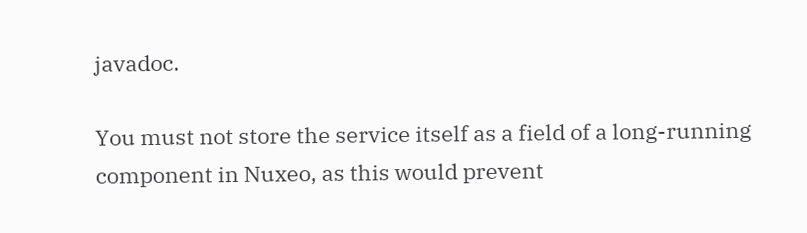javadoc.

You must not store the service itself as a field of a long-running component in Nuxeo, as this would prevent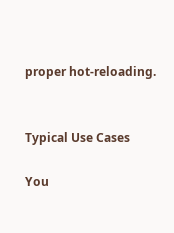proper hot-reloading.


Typical Use Cases

You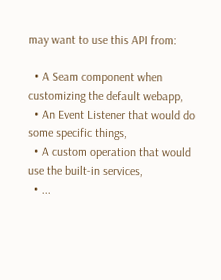may want to use this API from:

  • A Seam component when customizing the default webapp,
  • An Event Listener that would do some specific things,
  • A custom operation that would use the built-in services,
  • ...